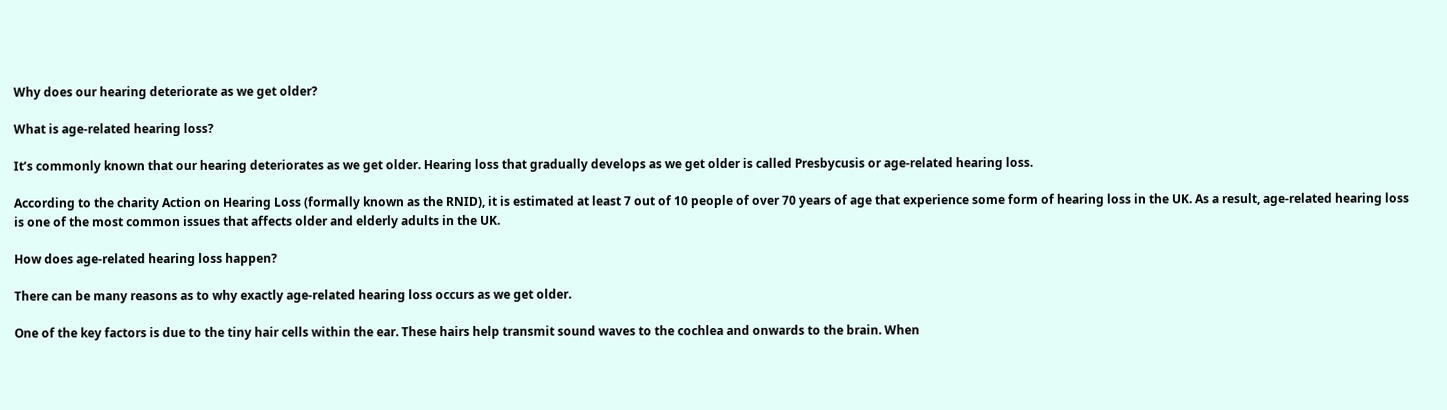Why does our hearing deteriorate as we get older?

What is age-related hearing loss?

It’s commonly known that our hearing deteriorates as we get older. Hearing loss that gradually develops as we get older is called Presbycusis or age-related hearing loss.

According to the charity Action on Hearing Loss (formally known as the RNID), it is estimated at least 7 out of 10 people of over 70 years of age that experience some form of hearing loss in the UK. As a result, age-related hearing loss is one of the most common issues that affects older and elderly adults in the UK.

How does age-related hearing loss happen?

There can be many reasons as to why exactly age-related hearing loss occurs as we get older.

One of the key factors is due to the tiny hair cells within the ear. These hairs help transmit sound waves to the cochlea and onwards to the brain. When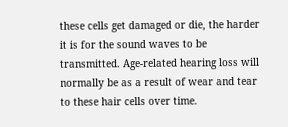these cells get damaged or die, the harder it is for the sound waves to be transmitted. Age-related hearing loss will normally be as a result of wear and tear to these hair cells over time.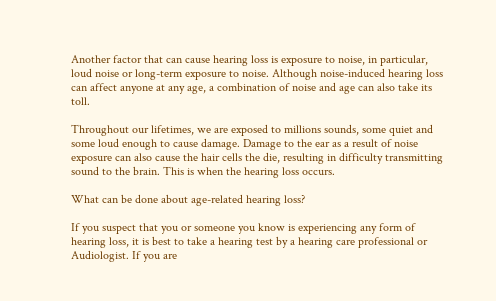Another factor that can cause hearing loss is exposure to noise, in particular, loud noise or long-term exposure to noise. Although noise-induced hearing loss can affect anyone at any age, a combination of noise and age can also take its toll.

Throughout our lifetimes, we are exposed to millions sounds, some quiet and some loud enough to cause damage. Damage to the ear as a result of noise exposure can also cause the hair cells the die, resulting in difficulty transmitting sound to the brain. This is when the hearing loss occurs.

What can be done about age-related hearing loss?

If you suspect that you or someone you know is experiencing any form of hearing loss, it is best to take a hearing test by a hearing care professional or Audiologist. If you are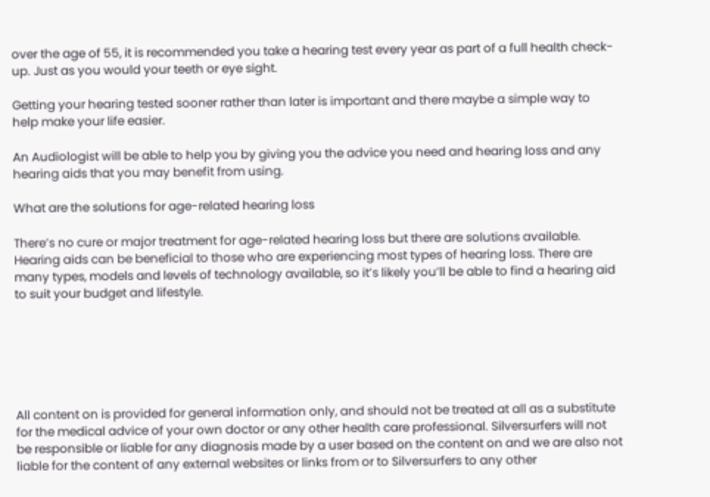over the age of 55, it is recommended you take a hearing test every year as part of a full health check-up. Just as you would your teeth or eye sight.

Getting your hearing tested sooner rather than later is important and there maybe a simple way to help make your life easier.

An Audiologist will be able to help you by giving you the advice you need and hearing loss and any hearing aids that you may benefit from using.

What are the solutions for age-related hearing loss

There’s no cure or major treatment for age-related hearing loss but there are solutions available. Hearing aids can be beneficial to those who are experiencing most types of hearing loss. There are many types, models and levels of technology available, so it’s likely you’ll be able to find a hearing aid to suit your budget and lifestyle.






All content on is provided for general information only, and should not be treated at all as a substitute for the medical advice of your own doctor or any other health care professional. Silversurfers will not be responsible or liable for any diagnosis made by a user based on the content on and we are also not liable for the content of any external websites or links from or to Silversurfers to any other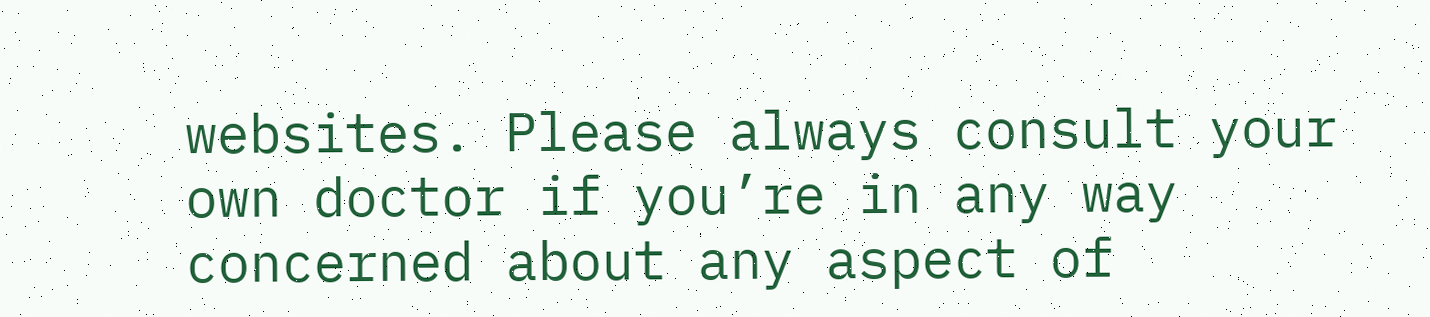websites. Please always consult your own doctor if you’re in any way concerned about any aspect of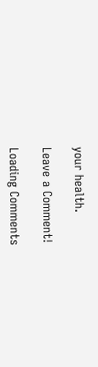your health.

Leave a Comment!

Loading Comments